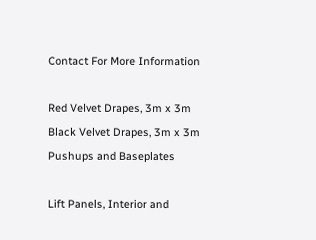Contact For More Information

Red Velvet Drapes, 3m x 3m
Black Velvet Drapes, 3m x 3m
Pushups and Baseplates

Lift Panels, Interior and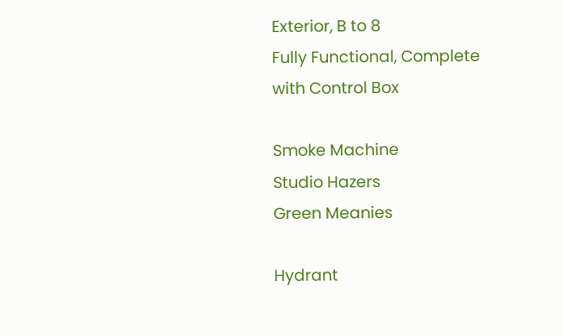Exterior, B to 8
Fully Functional, Complete with Control Box

Smoke Machine
Studio Hazers
Green Meanies

Hydrant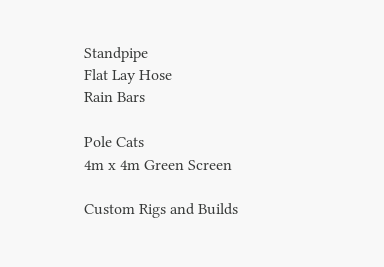Standpipe
Flat Lay Hose
Rain Bars

Pole Cats
4m x 4m Green Screen

Custom Rigs and Builds